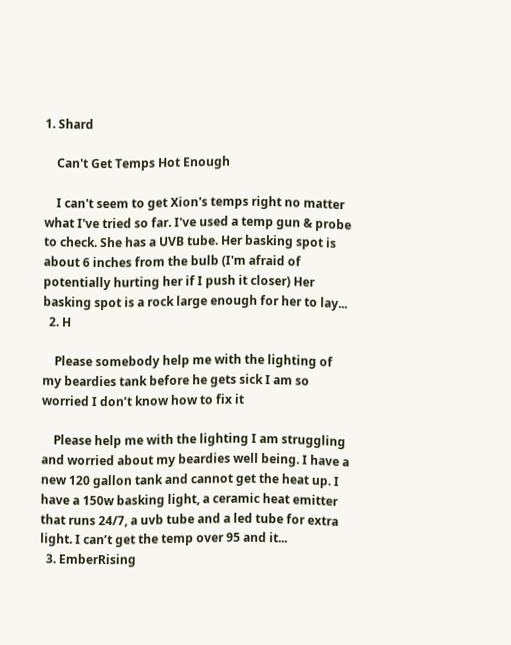1. Shard

    Can't Get Temps Hot Enough

    I can't seem to get Xion's temps right no matter what I've tried so far. I've used a temp gun & probe to check. She has a UVB tube. Her basking spot is about 6 inches from the bulb (I'm afraid of potentially hurting her if I push it closer) Her basking spot is a rock large enough for her to lay...
  2. H

    Please somebody help me with the lighting of my beardies tank before he gets sick I am so worried I don’t know how to fix it

    Please help me with the lighting I am struggling and worried about my beardies well being. I have a new 120 gallon tank and cannot get the heat up. I have a 150w basking light, a ceramic heat emitter that runs 24/7, a uvb tube and a led tube for extra light. I can’t get the temp over 95 and it...
  3. EmberRising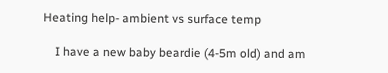Heating help- ambient vs surface temp

    I have a new baby beardie (4-5m old) and am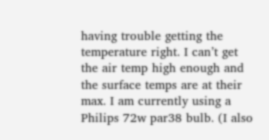having trouble getting the temperature right. I can’t get the air temp high enough and the surface temps are at their max. I am currently using a Philips 72w par38 bulb. (I also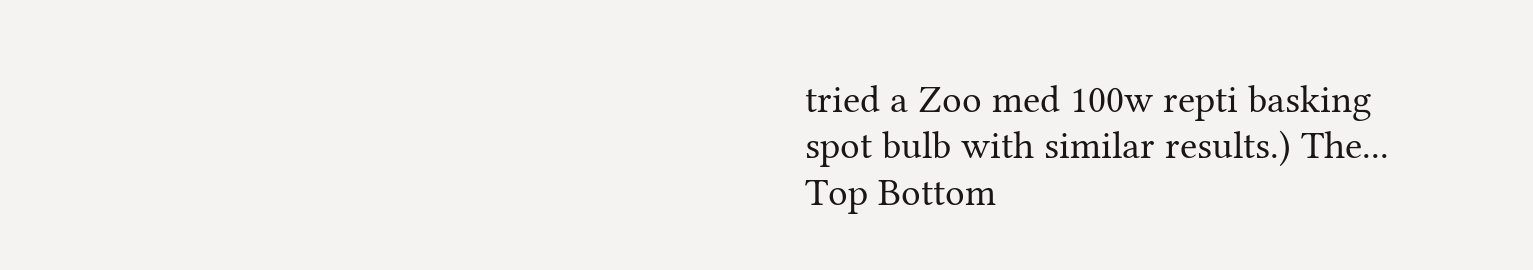tried a Zoo med 100w repti basking spot bulb with similar results.) The...
Top Bottom